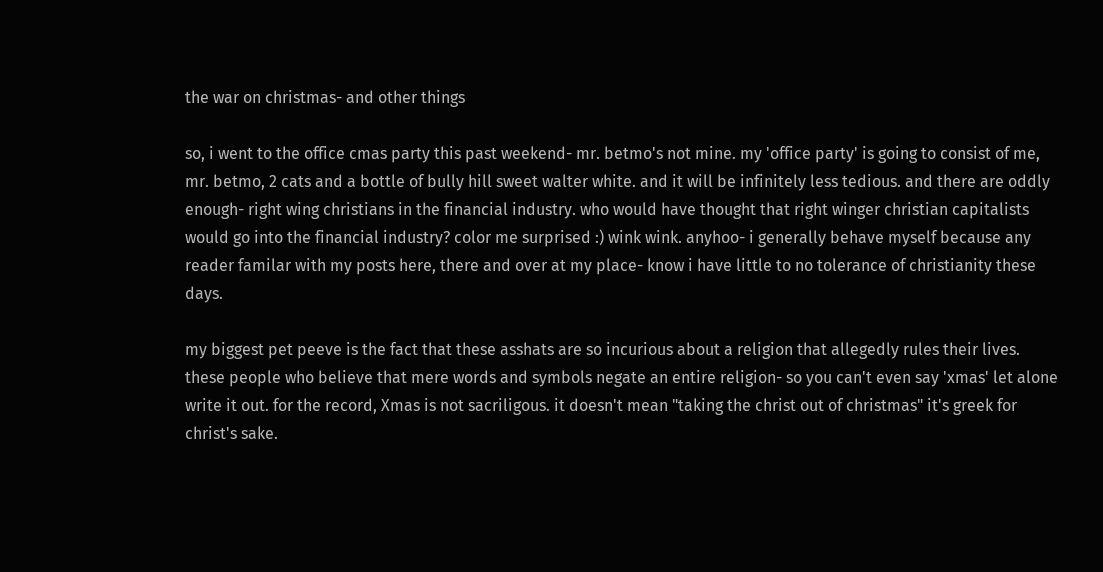the war on christmas- and other things

so, i went to the office cmas party this past weekend- mr. betmo's not mine. my 'office party' is going to consist of me, mr. betmo, 2 cats and a bottle of bully hill sweet walter white. and it will be infinitely less tedious. and there are oddly enough- right wing christians in the financial industry. who would have thought that right winger christian capitalists would go into the financial industry? color me surprised :) wink wink. anyhoo- i generally behave myself because any reader familar with my posts here, there and over at my place- know i have little to no tolerance of christianity these days.

my biggest pet peeve is the fact that these asshats are so incurious about a religion that allegedly rules their lives. these people who believe that mere words and symbols negate an entire religion- so you can't even say 'xmas' let alone write it out. for the record, Xmas is not sacriligous. it doesn't mean "taking the christ out of christmas" it's greek for christ's sake.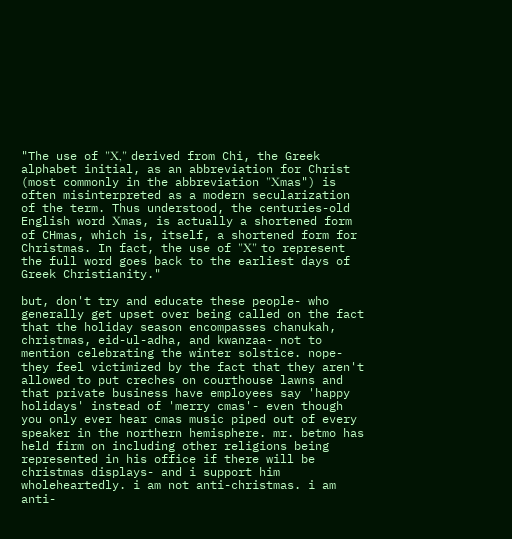"The use of "Χ," derived from Chi, the Greek alphabet initial, as an abbreviation for Christ (most commonly in the abbreviation "Χmas") is often misinterpreted as a modern secularization of the term. Thus understood, the centuries-old English word Χmas, is actually a shortened form of CHmas, which is, itself, a shortened form for Christmas. In fact, the use of "Χ" to represent the full word goes back to the earliest days of Greek Christianity."

but, don't try and educate these people- who generally get upset over being called on the fact that the holiday season encompasses chanukah, christmas, eid-ul-adha, and kwanzaa- not to mention celebrating the winter solstice. nope- they feel victimized by the fact that they aren't allowed to put creches on courthouse lawns and that private business have employees say 'happy holidays' instead of 'merry cmas'- even though you only ever hear cmas music piped out of every speaker in the northern hemisphere. mr. betmo has held firm on including other religions being represented in his office if there will be christmas displays- and i support him wholeheartedly. i am not anti-christmas. i am anti-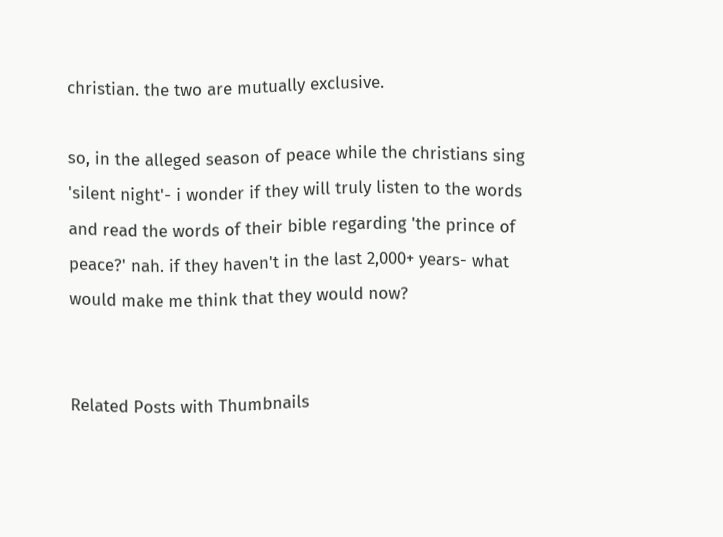christian. the two are mutually exclusive.

so, in the alleged season of peace while the christians sing 'silent night'- i wonder if they will truly listen to the words and read the words of their bible regarding 'the prince of peace?' nah. if they haven't in the last 2,000+ years- what would make me think that they would now?


Related Posts with Thumbnails